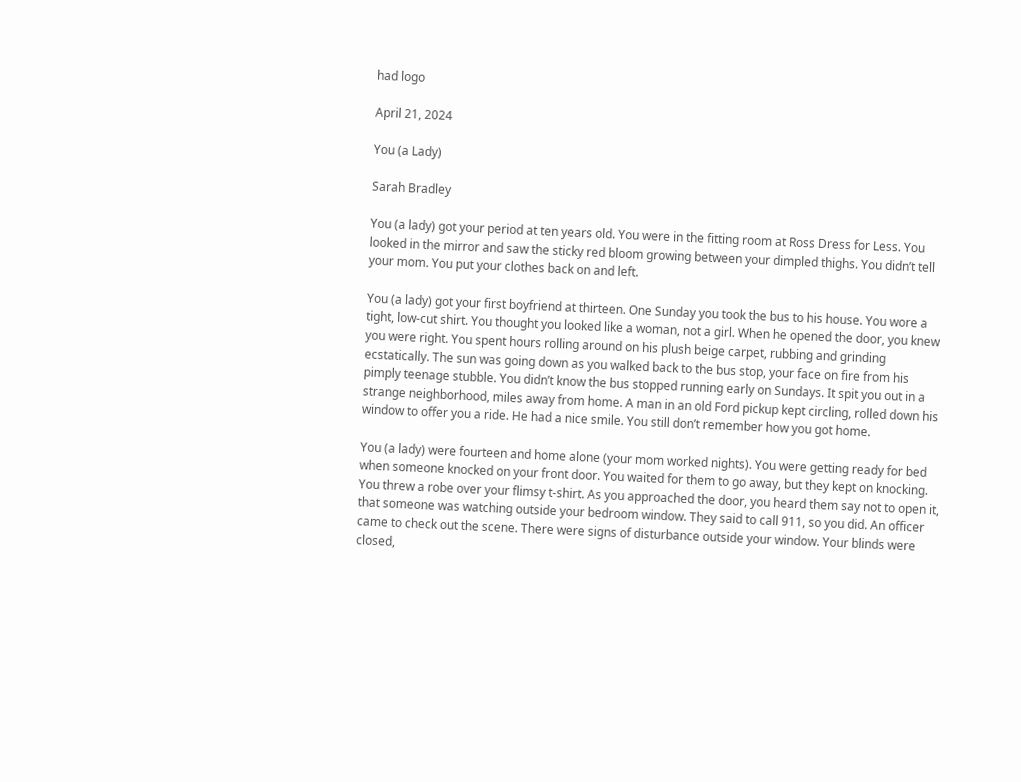had logo

April 21, 2024

You (a Lady)

Sarah Bradley

You (a lady) got your period at ten years old. You were in the fitting room at Ross Dress for Less. You looked in the mirror and saw the sticky red bloom growing between your dimpled thighs. You didn’t tell your mom. You put your clothes back on and left.

You (a lady) got your first boyfriend at thirteen. One Sunday you took the bus to his house. You wore a tight, low-cut shirt. You thought you looked like a woman, not a girl. When he opened the door, you knew you were right. You spent hours rolling around on his plush beige carpet, rubbing and grinding ecstatically. The sun was going down as you walked back to the bus stop, your face on fire from his pimply teenage stubble. You didn’t know the bus stopped running early on Sundays. It spit you out in a strange neighborhood, miles away from home. A man in an old Ford pickup kept circling, rolled down his window to offer you a ride. He had a nice smile. You still don’t remember how you got home.

You (a lady) were fourteen and home alone (your mom worked nights). You were getting ready for bed when someone knocked on your front door. You waited for them to go away, but they kept on knocking. You threw a robe over your flimsy t-shirt. As you approached the door, you heard them say not to open it, that someone was watching outside your bedroom window. They said to call 911, so you did. An officer came to check out the scene. There were signs of disturbance outside your window. Your blinds were closed,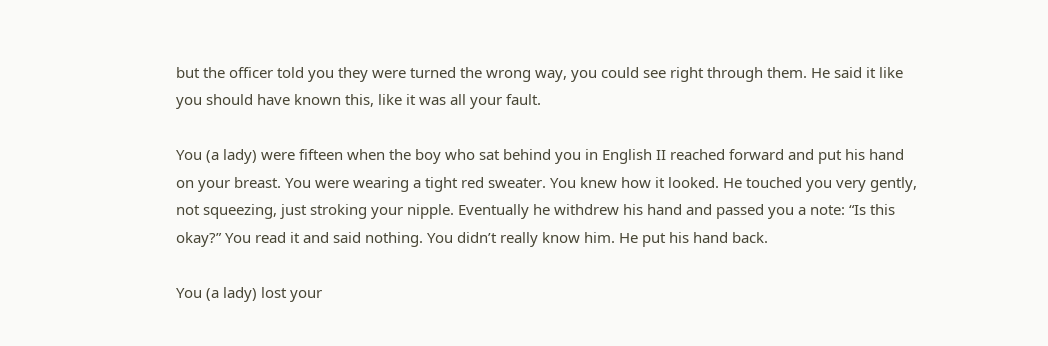but the officer told you they were turned the wrong way, you could see right through them. He said it like you should have known this, like it was all your fault.

You (a lady) were fifteen when the boy who sat behind you in English II reached forward and put his hand on your breast. You were wearing a tight red sweater. You knew how it looked. He touched you very gently, not squeezing, just stroking your nipple. Eventually he withdrew his hand and passed you a note: “Is this okay?” You read it and said nothing. You didn’t really know him. He put his hand back.

You (a lady) lost your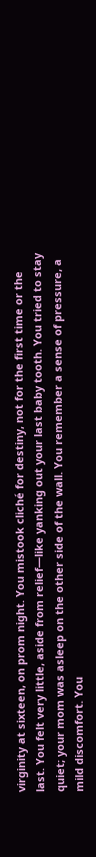virginity at sixteen, on prom night. You mistook cliché for destiny, not for the first time or the last. You felt very little, aside from relief—like yanking out your last baby tooth. You tried to stay quiet; your mom was asleep on the other side of the wall. You remember a sense of pressure, a mild discomfort. You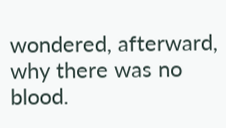wondered, afterward, why there was no blood.